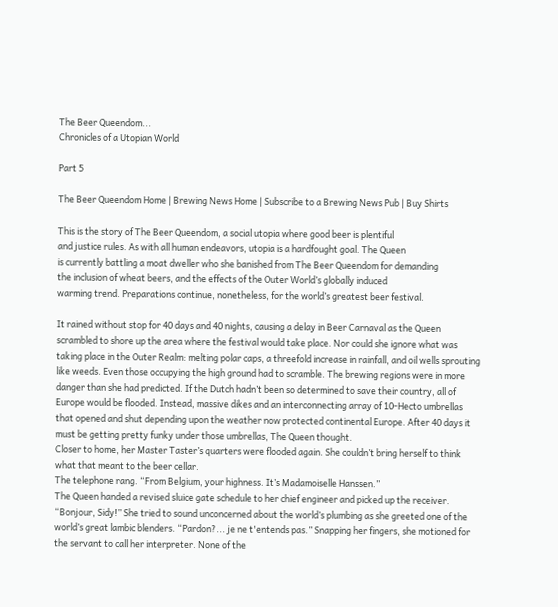The Beer Queendom...
Chronicles of a Utopian World

Part 5

The Beer Queendom Home | Brewing News Home | Subscribe to a Brewing News Pub | Buy Shirts

This is the story of The Beer Queendom, a social utopia where good beer is plentiful
and justice rules. As with all human endeavors, utopia is a hardfought goal. The Queen
is currently battling a moat dweller who she banished from The Beer Queendom for demanding
the inclusion of wheat beers, and the effects of the Outer World’s globally induced
warming trend. Preparations continue, nonetheless, for the world’s greatest beer festival.

It rained without stop for 40 days and 40 nights, causing a delay in Beer Carnaval as the Queen scrambled to shore up the area where the festival would take place. Nor could she ignore what was taking place in the Outer Realm: melting polar caps, a threefold increase in rainfall, and oil wells sprouting like weeds. Even those occupying the high ground had to scramble. The brewing regions were in more danger than she had predicted. If the Dutch hadn’t been so determined to save their country, all of Europe would be flooded. Instead, massive dikes and an interconnecting array of 10-Hecto umbrellas that opened and shut depending upon the weather now protected continental Europe. After 40 days it must be getting pretty funky under those umbrellas, The Queen thought.
Closer to home, her Master Taster’s quarters were flooded again. She couldn’t bring herself to think what that meant to the beer cellar.
The telephone rang. “From Belgium, your highness. It’s Madamoiselle Hanssen.”
The Queen handed a revised sluice gate schedule to her chief engineer and picked up the receiver. “Bonjour, Sidy!” She tried to sound unconcerned about the world’s plumbing as she greeted one of the world’s great lambic blenders. “Pardon?... je ne t'entends pas.” Snapping her fingers, she motioned for the servant to call her interpreter. None of the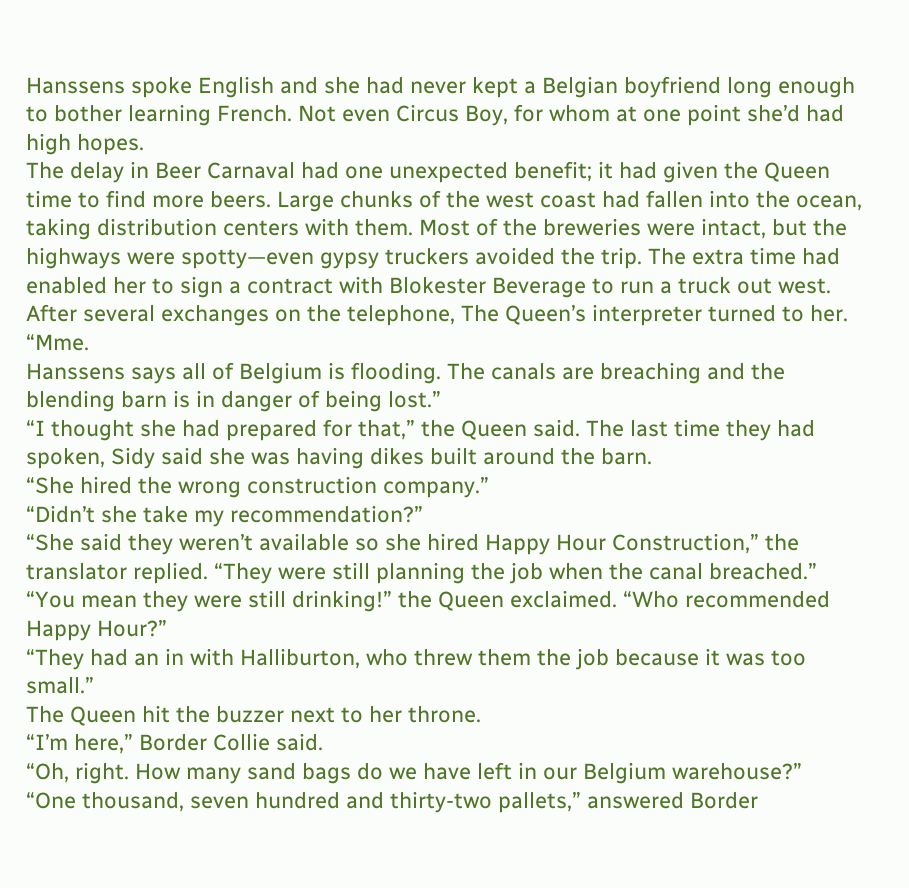Hanssens spoke English and she had never kept a Belgian boyfriend long enough to bother learning French. Not even Circus Boy, for whom at one point she’d had high hopes.
The delay in Beer Carnaval had one unexpected benefit; it had given the Queen time to find more beers. Large chunks of the west coast had fallen into the ocean, taking distribution centers with them. Most of the breweries were intact, but the highways were spotty—even gypsy truckers avoided the trip. The extra time had enabled her to sign a contract with Blokester Beverage to run a truck out west.
After several exchanges on the telephone, The Queen’s interpreter turned to her. “Mme.
Hanssens says all of Belgium is flooding. The canals are breaching and the blending barn is in danger of being lost.”
“I thought she had prepared for that,” the Queen said. The last time they had spoken, Sidy said she was having dikes built around the barn.
“She hired the wrong construction company.”
“Didn’t she take my recommendation?”
“She said they weren’t available so she hired Happy Hour Construction,” the translator replied. “They were still planning the job when the canal breached.”
“You mean they were still drinking!” the Queen exclaimed. “Who recommended Happy Hour?”
“They had an in with Halliburton, who threw them the job because it was too small.”
The Queen hit the buzzer next to her throne.
“I’m here,” Border Collie said.
“Oh, right. How many sand bags do we have left in our Belgium warehouse?”
“One thousand, seven hundred and thirty-two pallets,” answered Border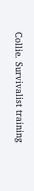Collie. Survivalist training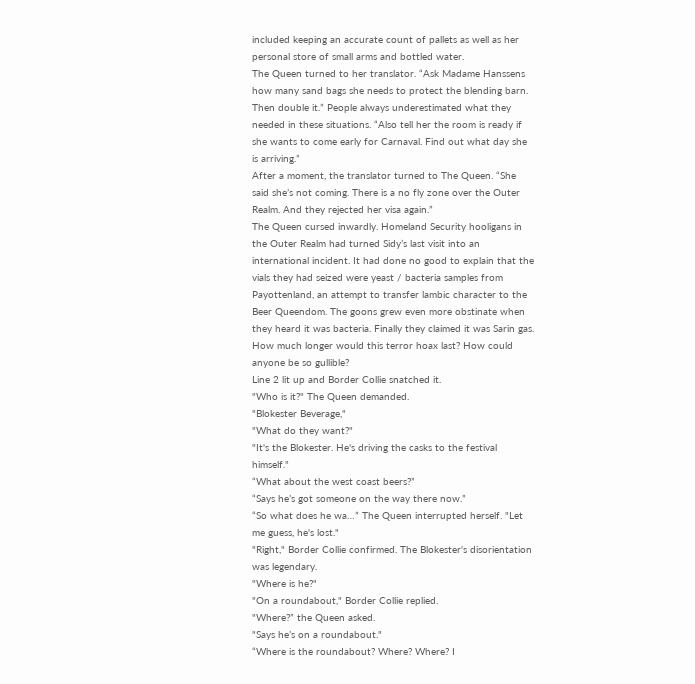included keeping an accurate count of pallets as well as her personal store of small arms and bottled water.
The Queen turned to her translator. “Ask Madame Hanssens how many sand bags she needs to protect the blending barn. Then double it.” People always underestimated what they needed in these situations. “Also tell her the room is ready if she wants to come early for Carnaval. Find out what day she is arriving.”
After a moment, the translator turned to The Queen. “She said she’s not coming. There is a no fly zone over the Outer Realm. And they rejected her visa again.”
The Queen cursed inwardly. Homeland Security hooligans in the Outer Realm had turned Sidy’s last visit into an international incident. It had done no good to explain that the vials they had seized were yeast / bacteria samples from Payottenland, an attempt to transfer lambic character to the Beer Queendom. The goons grew even more obstinate when they heard it was bacteria. Finally they claimed it was Sarin gas. How much longer would this terror hoax last? How could anyone be so gullible?
Line 2 lit up and Border Collie snatched it.
"Who is it?" The Queen demanded.
"Blokester Beverage,"
"What do they want?"
"It's the Blokester. He's driving the casks to the festival himself."
“What about the west coast beers?”
“Says he’s got someone on the way there now.”
“So what does he wa…” The Queen interrupted herself. "Let me guess, he's lost."
"Right," Border Collie confirmed. The Blokester's disorientation was legendary.
"Where is he?"
"On a roundabout," Border Collie replied.
"Where?” the Queen asked.
"Says he’s on a roundabout."
“Where is the roundabout? Where? Where? I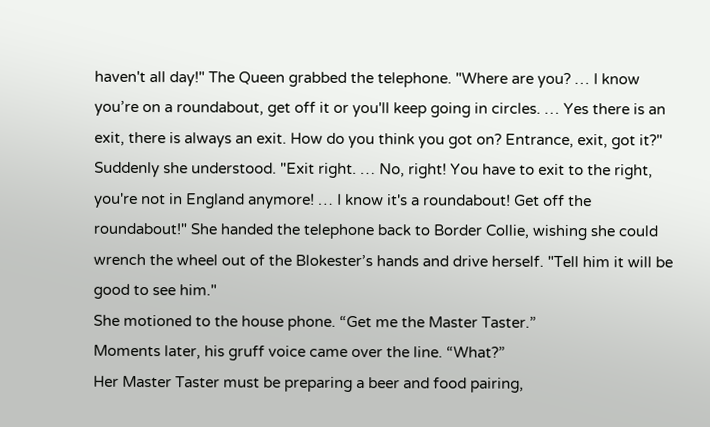haven't all day!" The Queen grabbed the telephone. "Where are you? … I know you’re on a roundabout, get off it or you'll keep going in circles. … Yes there is an exit, there is always an exit. How do you think you got on? Entrance, exit, got it?" Suddenly she understood. "Exit right. … No, right! You have to exit to the right, you're not in England anymore! … I know it's a roundabout! Get off the roundabout!" She handed the telephone back to Border Collie, wishing she could wrench the wheel out of the Blokester’s hands and drive herself. "Tell him it will be good to see him."
She motioned to the house phone. “Get me the Master Taster.”
Moments later, his gruff voice came over the line. “What?”
Her Master Taster must be preparing a beer and food pairing,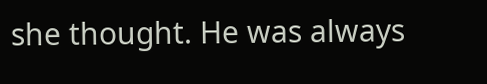she thought. He was always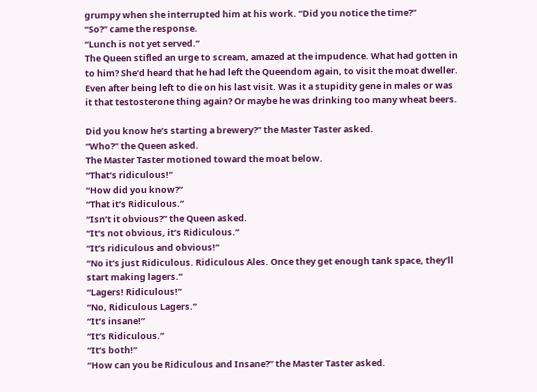grumpy when she interrupted him at his work. “Did you notice the time?”
“So?” came the response.
“Lunch is not yet served.”
The Queen stifled an urge to scream, amazed at the impudence. What had gotten in to him? She’d heard that he had left the Queendom again, to visit the moat dweller. Even after being left to die on his last visit. Was it a stupidity gene in males or was it that testosterone thing again? Or maybe he was drinking too many wheat beers.

Did you know he’s starting a brewery?” the Master Taster asked.
“Who?” the Queen asked.
The Master Taster motioned toward the moat below.
“That’s ridiculous!”
“How did you know?”
“That it’s Ridiculous.”
“Isn’t it obvious?” the Queen asked.
“It’s not obvious, it’s Ridiculous.”
“It’s ridiculous and obvious!”
“No it’s just Ridiculous. Ridiculous Ales. Once they get enough tank space, they’ll start making lagers.”
“Lagers! Ridiculous!”
“No, Ridiculous Lagers.”
“It’s insane!”
“It’s Ridiculous.”
“It’s both!”
“How can you be Ridiculous and Insane?” the Master Taster asked.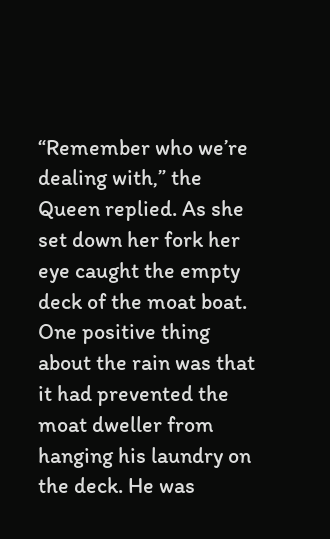“Remember who we’re dealing with,” the Queen replied. As she set down her fork her eye caught the empty deck of the moat boat. One positive thing about the rain was that it had prevented the moat dweller from hanging his laundry on the deck. He was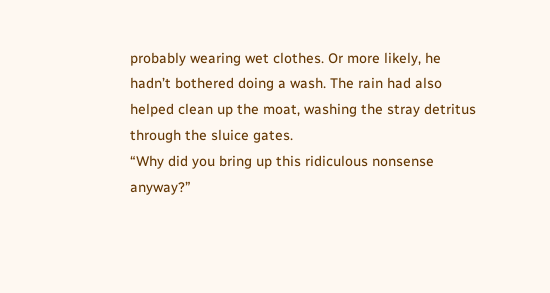probably wearing wet clothes. Or more likely, he hadn’t bothered doing a wash. The rain had also helped clean up the moat, washing the stray detritus through the sluice gates.
“Why did you bring up this ridiculous nonsense anyway?”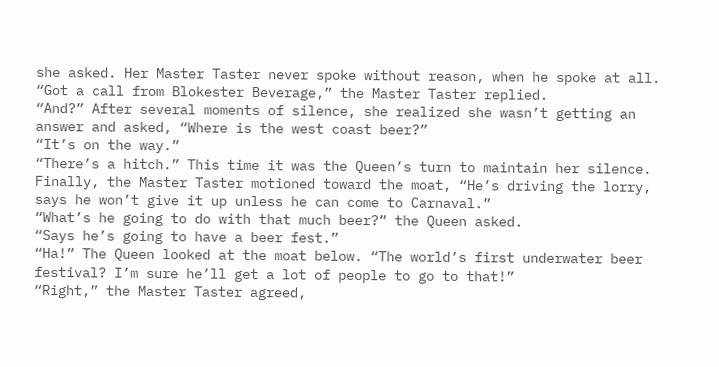she asked. Her Master Taster never spoke without reason, when he spoke at all.
“Got a call from Blokester Beverage,” the Master Taster replied.
“And?” After several moments of silence, she realized she wasn’t getting an answer and asked, “Where is the west coast beer?”
“It’s on the way.”
“There’s a hitch.” This time it was the Queen’s turn to maintain her silence. Finally, the Master Taster motioned toward the moat, “He’s driving the lorry, says he won’t give it up unless he can come to Carnaval.”
“What’s he going to do with that much beer?” the Queen asked.
“Says he’s going to have a beer fest.”
“Ha!” The Queen looked at the moat below. “The world’s first underwater beer festival? I’m sure he’ll get a lot of people to go to that!”
“Right,” the Master Taster agreed,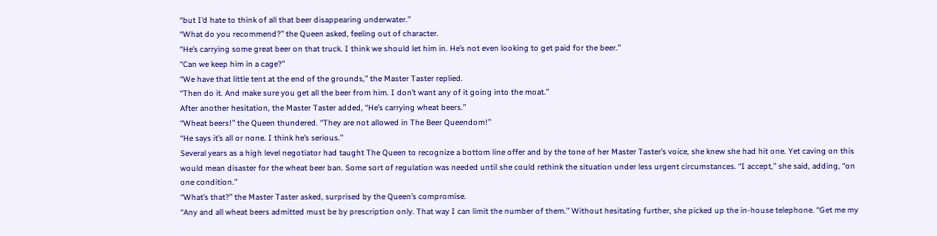“but I’d hate to think of all that beer disappearing underwater.”
“What do you recommend?” the Queen asked, feeling out of character.
“He’s carrying some great beer on that truck. I think we should let him in. He’s not even looking to get paid for the beer.”
“Can we keep him in a cage?”
“We have that little tent at the end of the grounds,” the Master Taster replied.
“Then do it. And make sure you get all the beer from him. I don’t want any of it going into the moat.”
After another hesitation, the Master Taster added, “He’s carrying wheat beers.”
“Wheat beers!” the Queen thundered. “They are not allowed in The Beer Queendom!”
“He says it’s all or none. I think he’s serious.”
Several years as a high level negotiator had taught The Queen to recognize a bottom line offer and by the tone of her Master Taster’s voice, she knew she had hit one. Yet caving on this would mean disaster for the wheat beer ban. Some sort of regulation was needed until she could rethink the situation under less urgent circumstances. “I accept,” she said, adding, “on one condition.”
“What’s that?” the Master Taster asked, surprised by the Queen’s compromise.
“Any and all wheat beers admitted must be by prescription only. That way I can limit the number of them.” Without hesitating further, she picked up the in-house telephone. “Get me my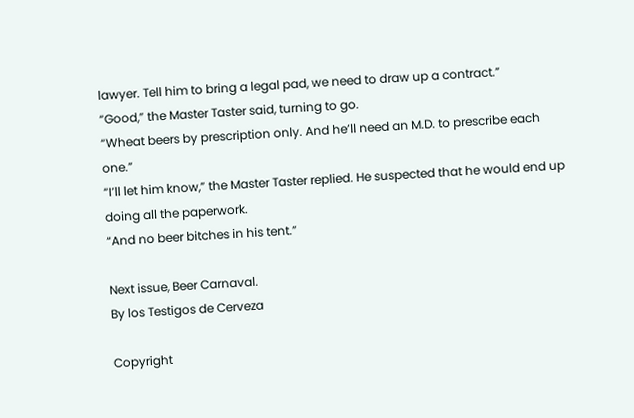lawyer. Tell him to bring a legal pad, we need to draw up a contract.”
“Good,” the Master Taster said, turning to go.
“Wheat beers by prescription only. And he’ll need an M.D. to prescribe each one.”
“I’ll let him know,” the Master Taster replied. He suspected that he would end up doing all the paperwork.
“And no beer bitches in his tent.”

Next issue, Beer Carnaval.
By los Testigos de Cerveza

Copyright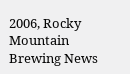2006, Rocky Mountain Brewing News